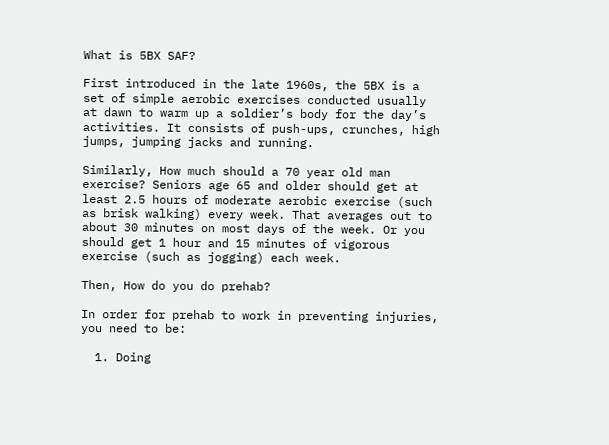What is 5BX SAF?

First introduced in the late 1960s, the 5BX is a set of simple aerobic exercises conducted usually at dawn to warm up a soldier’s body for the day’s activities. It consists of push-ups, crunches, high jumps, jumping jacks and running.

Similarly, How much should a 70 year old man exercise? Seniors age 65 and older should get at least 2.5 hours of moderate aerobic exercise (such as brisk walking) every week. That averages out to about 30 minutes on most days of the week. Or you should get 1 hour and 15 minutes of vigorous exercise (such as jogging) each week.

Then, How do you do prehab?

In order for prehab to work in preventing injuries, you need to be:

  1. Doing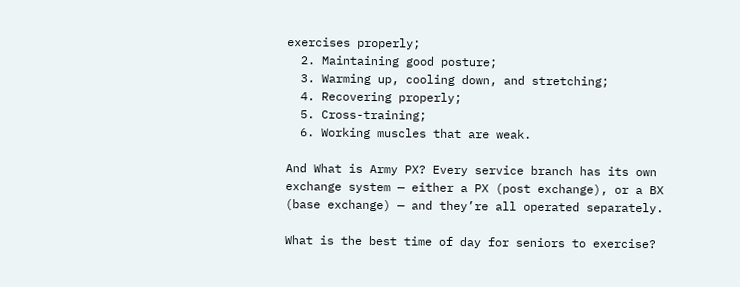exercises properly;
  2. Maintaining good posture;
  3. Warming up, cooling down, and stretching;
  4. Recovering properly;
  5. Cross-training;
  6. Working muscles that are weak.

And What is Army PX? Every service branch has its own exchange system — either a PX (post exchange), or a BX (base exchange) — and they’re all operated separately.

What is the best time of day for seniors to exercise?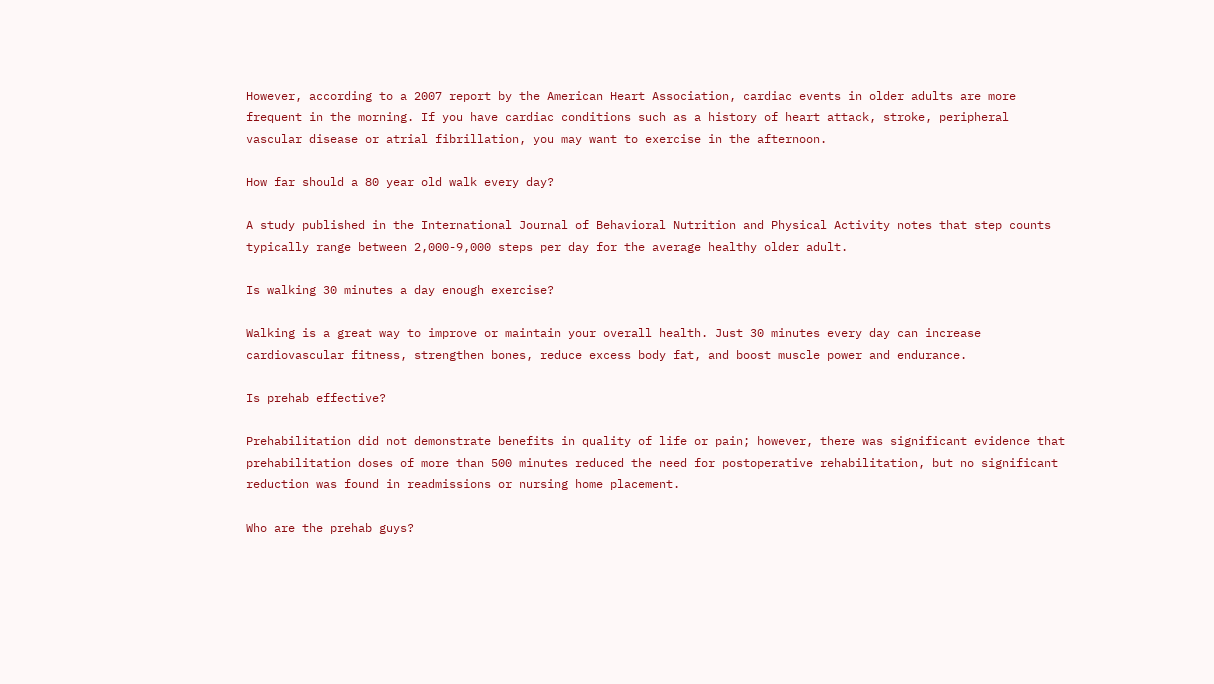However, according to a 2007 report by the American Heart Association, cardiac events in older adults are more frequent in the morning. If you have cardiac conditions such as a history of heart attack, stroke, peripheral vascular disease or atrial fibrillation, you may want to exercise in the afternoon.

How far should a 80 year old walk every day?

A study published in the International Journal of Behavioral Nutrition and Physical Activity notes that step counts typically range between 2,000-9,000 steps per day for the average healthy older adult.

Is walking 30 minutes a day enough exercise?

Walking is a great way to improve or maintain your overall health. Just 30 minutes every day can increase cardiovascular fitness, strengthen bones, reduce excess body fat, and boost muscle power and endurance.

Is prehab effective?

Prehabilitation did not demonstrate benefits in quality of life or pain; however, there was significant evidence that prehabilitation doses of more than 500 minutes reduced the need for postoperative rehabilitation, but no significant reduction was found in readmissions or nursing home placement.

Who are the prehab guys?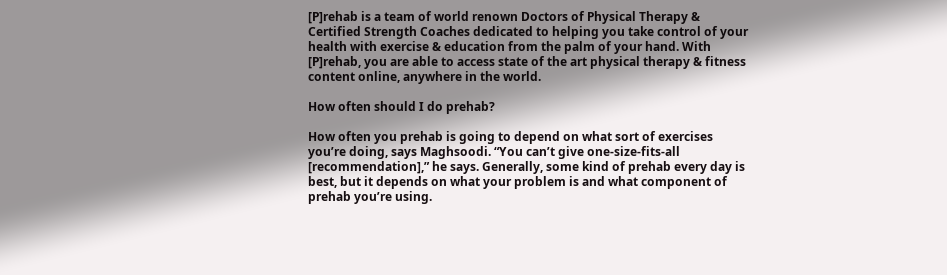[P]rehab is a team of world renown Doctors of Physical Therapy & Certified Strength Coaches dedicated to helping you take control of your health with exercise & education from the palm of your hand. With [P]rehab, you are able to access state of the art physical therapy & fitness content online, anywhere in the world.

How often should I do prehab?

How often you prehab is going to depend on what sort of exercises you’re doing, says Maghsoodi. “You can’t give one-size-fits-all [recommendation],” he says. Generally, some kind of prehab every day is best, but it depends on what your problem is and what component of prehab you’re using.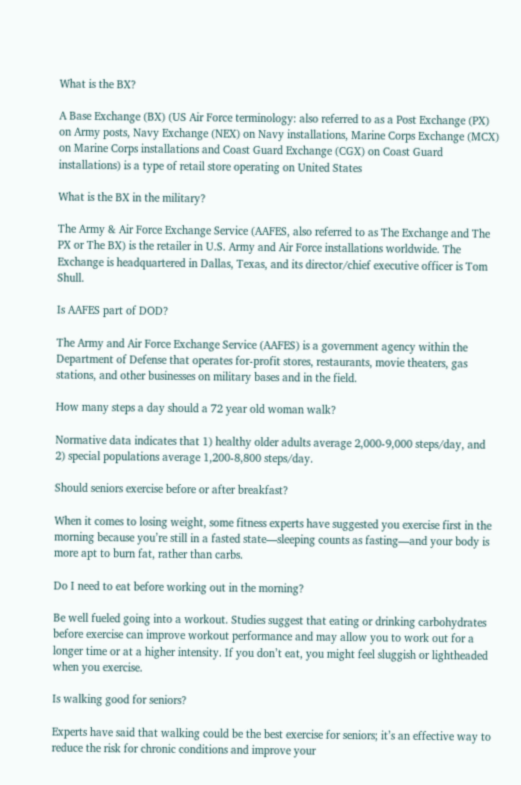What is the BX?

A Base Exchange (BX) (US Air Force terminology: also referred to as a Post Exchange (PX) on Army posts, Navy Exchange (NEX) on Navy installations, Marine Corps Exchange (MCX) on Marine Corps installations and Coast Guard Exchange (CGX) on Coast Guard installations) is a type of retail store operating on United States

What is the BX in the military?

The Army & Air Force Exchange Service (AAFES, also referred to as The Exchange and The PX or The BX) is the retailer in U.S. Army and Air Force installations worldwide. The Exchange is headquartered in Dallas, Texas, and its director/chief executive officer is Tom Shull.

Is AAFES part of DOD?

The Army and Air Force Exchange Service (AAFES) is a government agency within the Department of Defense that operates for-profit stores, restaurants, movie theaters, gas stations, and other businesses on military bases and in the field.

How many steps a day should a 72 year old woman walk?

Normative data indicates that 1) healthy older adults average 2,000-9,000 steps/day, and 2) special populations average 1,200-8,800 steps/day.

Should seniors exercise before or after breakfast?

When it comes to losing weight, some fitness experts have suggested you exercise first in the morning because you’re still in a fasted state—sleeping counts as fasting—and your body is more apt to burn fat, rather than carbs.

Do I need to eat before working out in the morning?

Be well fueled going into a workout. Studies suggest that eating or drinking carbohydrates before exercise can improve workout performance and may allow you to work out for a longer time or at a higher intensity. If you don’t eat, you might feel sluggish or lightheaded when you exercise.

Is walking good for seniors?

Experts have said that walking could be the best exercise for seniors; it’s an effective way to reduce the risk for chronic conditions and improve your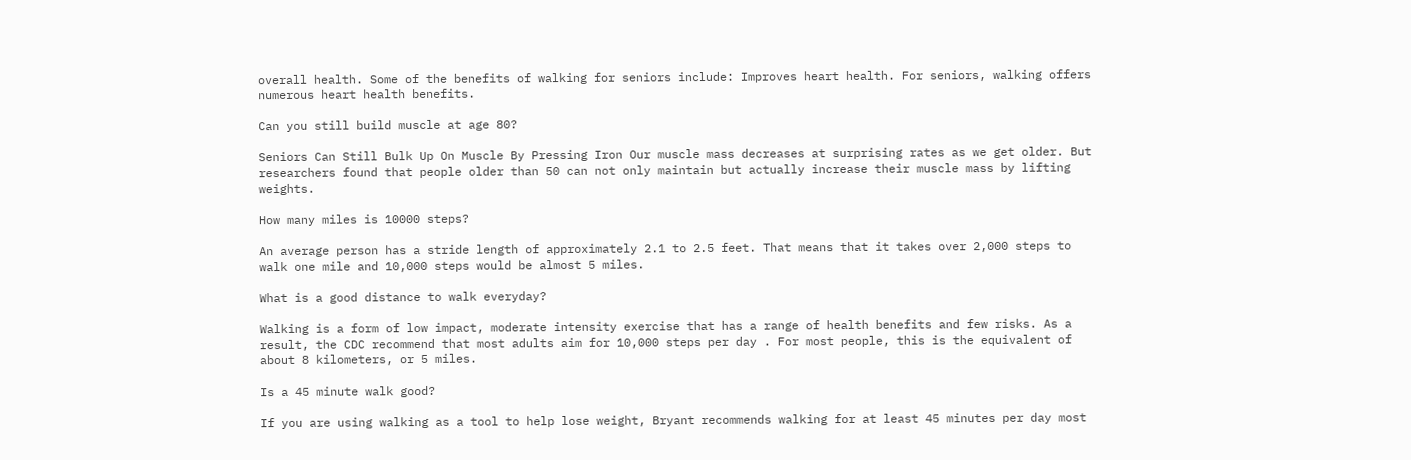overall health. Some of the benefits of walking for seniors include: Improves heart health. For seniors, walking offers numerous heart health benefits.

Can you still build muscle at age 80?

Seniors Can Still Bulk Up On Muscle By Pressing Iron Our muscle mass decreases at surprising rates as we get older. But researchers found that people older than 50 can not only maintain but actually increase their muscle mass by lifting weights.

How many miles is 10000 steps?

An average person has a stride length of approximately 2.1 to 2.5 feet. That means that it takes over 2,000 steps to walk one mile and 10,000 steps would be almost 5 miles.

What is a good distance to walk everyday?

Walking is a form of low impact, moderate intensity exercise that has a range of health benefits and few risks. As a result, the CDC recommend that most adults aim for 10,000 steps per day . For most people, this is the equivalent of about 8 kilometers, or 5 miles.

Is a 45 minute walk good?

If you are using walking as a tool to help lose weight, Bryant recommends walking for at least 45 minutes per day most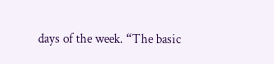days of the week. “The basic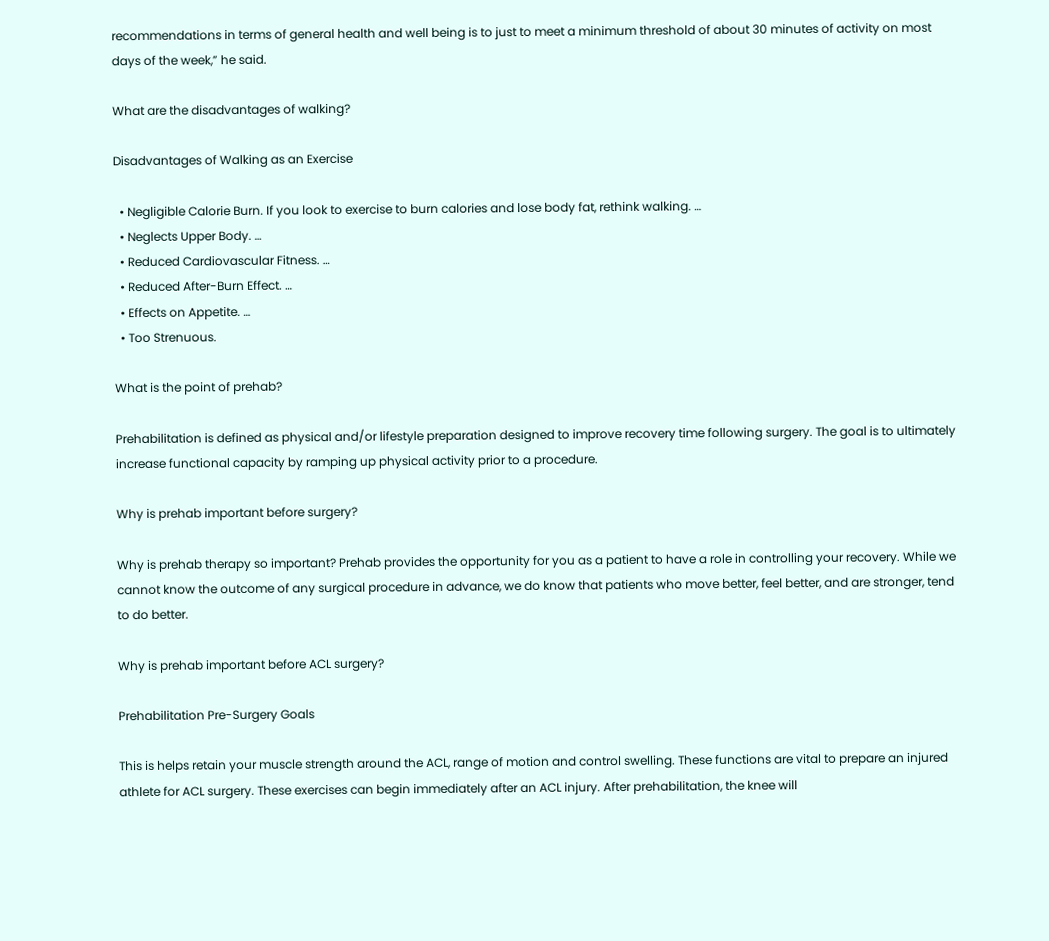recommendations in terms of general health and well being is to just to meet a minimum threshold of about 30 minutes of activity on most days of the week,” he said.

What are the disadvantages of walking?

Disadvantages of Walking as an Exercise

  • Negligible Calorie Burn. If you look to exercise to burn calories and lose body fat, rethink walking. …
  • Neglects Upper Body. …
  • Reduced Cardiovascular Fitness. …
  • Reduced After-Burn Effect. …
  • Effects on Appetite. …
  • Too Strenuous.

What is the point of prehab?

Prehabilitation is defined as physical and/or lifestyle preparation designed to improve recovery time following surgery. The goal is to ultimately increase functional capacity by ramping up physical activity prior to a procedure.

Why is prehab important before surgery?

Why is prehab therapy so important? Prehab provides the opportunity for you as a patient to have a role in controlling your recovery. While we cannot know the outcome of any surgical procedure in advance, we do know that patients who move better, feel better, and are stronger, tend to do better.

Why is prehab important before ACL surgery?

Prehabilitation Pre-Surgery Goals

This is helps retain your muscle strength around the ACL, range of motion and control swelling. These functions are vital to prepare an injured athlete for ACL surgery. These exercises can begin immediately after an ACL injury. After prehabilitation, the knee will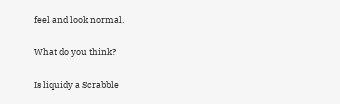feel and look normal.

What do you think?

Is liquidy a Scrabble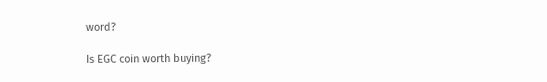word?

Is EGC coin worth buying?